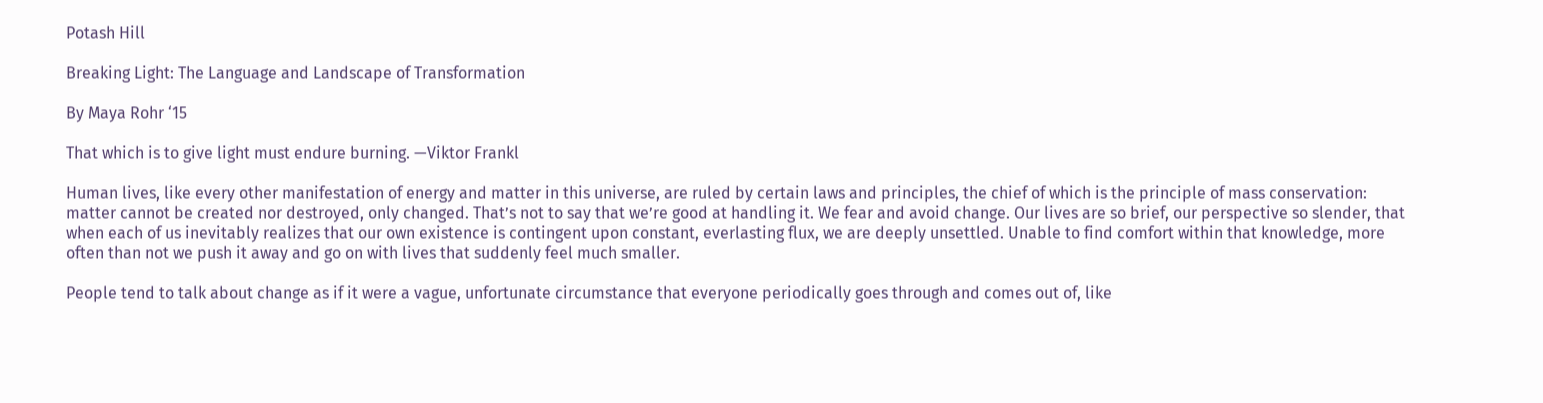Potash Hill

Breaking Light: The Language and Landscape of Transformation

By Maya Rohr ‘15

That which is to give light must endure burning. —Viktor Frankl

Human lives, like every other manifestation of energy and matter in this universe, are ruled by certain laws and principles, the chief of which is the principle of mass conservation: matter cannot be created nor destroyed, only changed. That’s not to say that we’re good at handling it. We fear and avoid change. Our lives are so brief, our perspective so slender, that when each of us inevitably realizes that our own existence is contingent upon constant, everlasting flux, we are deeply unsettled. Unable to find comfort within that knowledge, more often than not we push it away and go on with lives that suddenly feel much smaller.

People tend to talk about change as if it were a vague, unfortunate circumstance that everyone periodically goes through and comes out of, like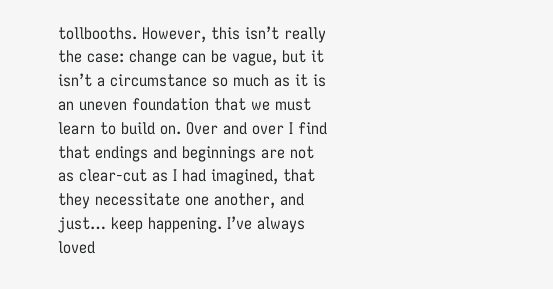tollbooths. However, this isn’t really the case: change can be vague, but it isn’t a circumstance so much as it is an uneven foundation that we must learn to build on. Over and over I find that endings and beginnings are not as clear-cut as I had imagined, that they necessitate one another, and just… keep happening. I’ve always loved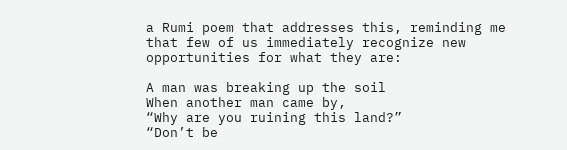a Rumi poem that addresses this, reminding me that few of us immediately recognize new opportunities for what they are:

A man was breaking up the soil
When another man came by,
“Why are you ruining this land?”
“Don’t be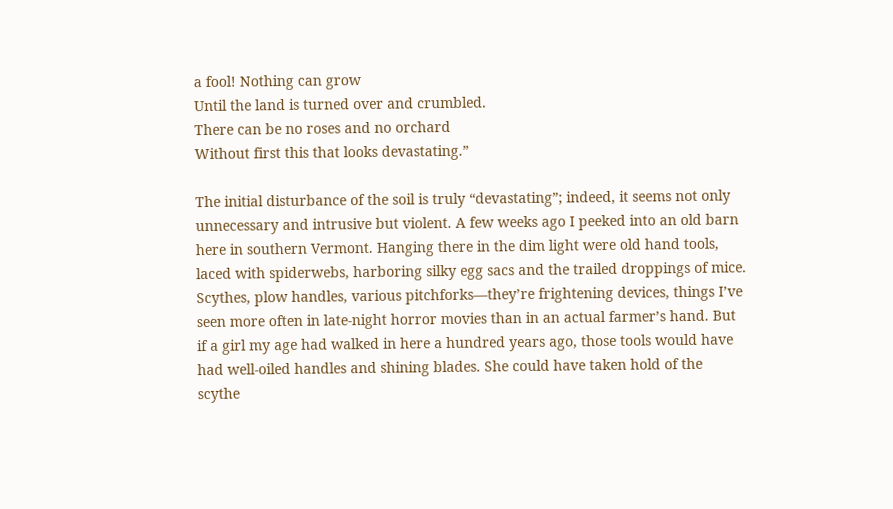a fool! Nothing can grow
Until the land is turned over and crumbled.
There can be no roses and no orchard
Without first this that looks devastating.”

The initial disturbance of the soil is truly “devastating”; indeed, it seems not only unnecessary and intrusive but violent. A few weeks ago I peeked into an old barn here in southern Vermont. Hanging there in the dim light were old hand tools, laced with spiderwebs, harboring silky egg sacs and the trailed droppings of mice. Scythes, plow handles, various pitchforks—they’re frightening devices, things I’ve seen more often in late-night horror movies than in an actual farmer’s hand. But if a girl my age had walked in here a hundred years ago, those tools would have had well-oiled handles and shining blades. She could have taken hold of the scythe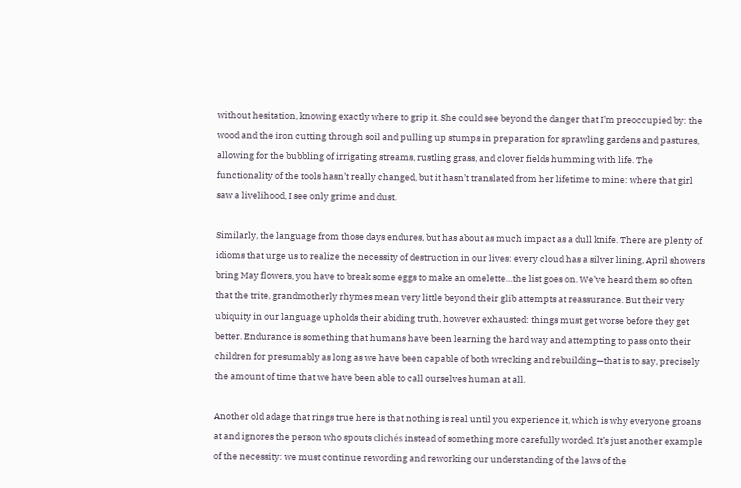without hesitation, knowing exactly where to grip it. She could see beyond the danger that I’m preoccupied by: the wood and the iron cutting through soil and pulling up stumps in preparation for sprawling gardens and pastures, allowing for the bubbling of irrigating streams, rustling grass, and clover fields humming with life. The functionality of the tools hasn’t really changed, but it hasn’t translated from her lifetime to mine: where that girl saw a livelihood, I see only grime and dust.

Similarly, the language from those days endures, but has about as much impact as a dull knife. There are plenty of idioms that urge us to realize the necessity of destruction in our lives: every cloud has a silver lining, April showers bring May flowers, you have to break some eggs to make an omelette…the list goes on. We’ve heard them so often that the trite, grandmotherly rhymes mean very little beyond their glib attempts at reassurance. But their very ubiquity in our language upholds their abiding truth, however exhausted: things must get worse before they get better. Endurance is something that humans have been learning the hard way and attempting to pass onto their children for presumably as long as we have been capable of both wrecking and rebuilding—that is to say, precisely the amount of time that we have been able to call ourselves human at all.

Another old adage that rings true here is that nothing is real until you experience it, which is why everyone groans at and ignores the person who spouts clichés instead of something more carefully worded. It’s just another example of the necessity: we must continue rewording and reworking our understanding of the laws of the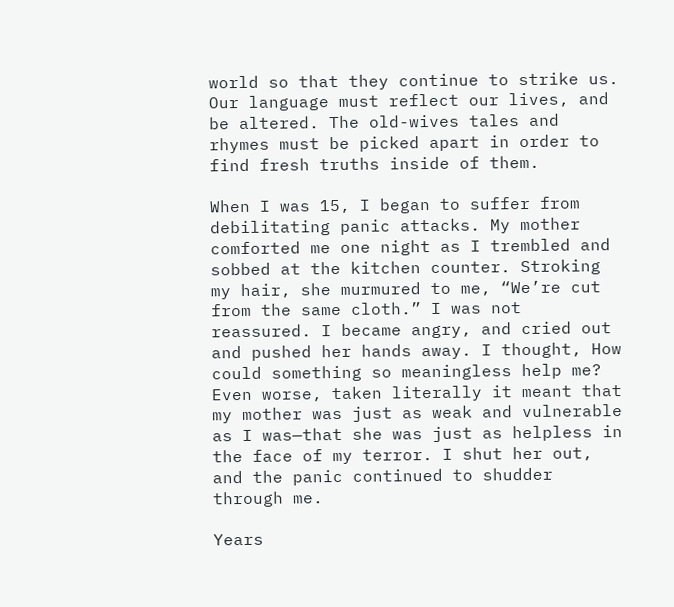world so that they continue to strike us. Our language must reflect our lives, and be altered. The old-wives tales and rhymes must be picked apart in order to find fresh truths inside of them.

When I was 15, I began to suffer from debilitating panic attacks. My mother comforted me one night as I trembled and sobbed at the kitchen counter. Stroking my hair, she murmured to me, “We’re cut from the same cloth.” I was not reassured. I became angry, and cried out and pushed her hands away. I thought, How could something so meaningless help me? Even worse, taken literally it meant that my mother was just as weak and vulnerable as I was—that she was just as helpless in the face of my terror. I shut her out, and the panic continued to shudder through me.

Years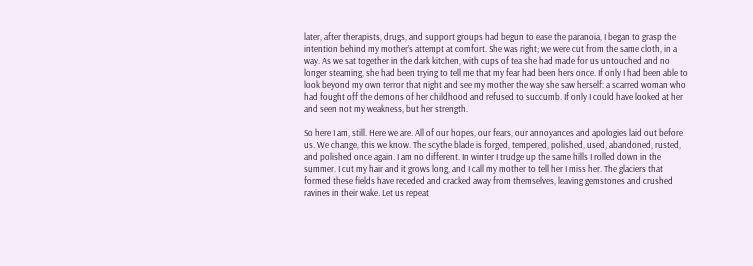later, after therapists, drugs, and support groups had begun to ease the paranoia, I began to grasp the intention behind my mother’s attempt at comfort. She was right; we were cut from the same cloth, in a way. As we sat together in the dark kitchen, with cups of tea she had made for us untouched and no longer steaming, she had been trying to tell me that my fear had been hers once. If only I had been able to look beyond my own terror that night and see my mother the way she saw herself: a scarred woman who had fought off the demons of her childhood and refused to succumb. If only I could have looked at her and seen not my weakness, but her strength.

So here I am, still. Here we are. All of our hopes, our fears, our annoyances and apologies laid out before us. We change, this we know. The scythe blade is forged, tempered, polished, used, abandoned, rusted, and polished once again. I am no different. In winter I trudge up the same hills I rolled down in the summer. I cut my hair and it grows long, and I call my mother to tell her I miss her. The glaciers that formed these fields have receded and cracked away from themselves, leaving gemstones and crushed ravines in their wake. Let us repeat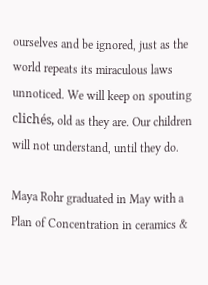ourselves and be ignored, just as the world repeats its miraculous laws unnoticed. We will keep on spouting clichés, old as they are. Our children will not understand, until they do.

Maya Rohr graduated in May with a Plan of Concentration in ceramics &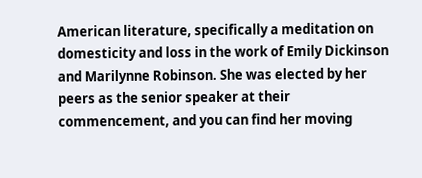American literature, specifically a meditation on domesticity and loss in the work of Emily Dickinson and Marilynne Robinson. She was elected by her peers as the senior speaker at their commencement, and you can find her moving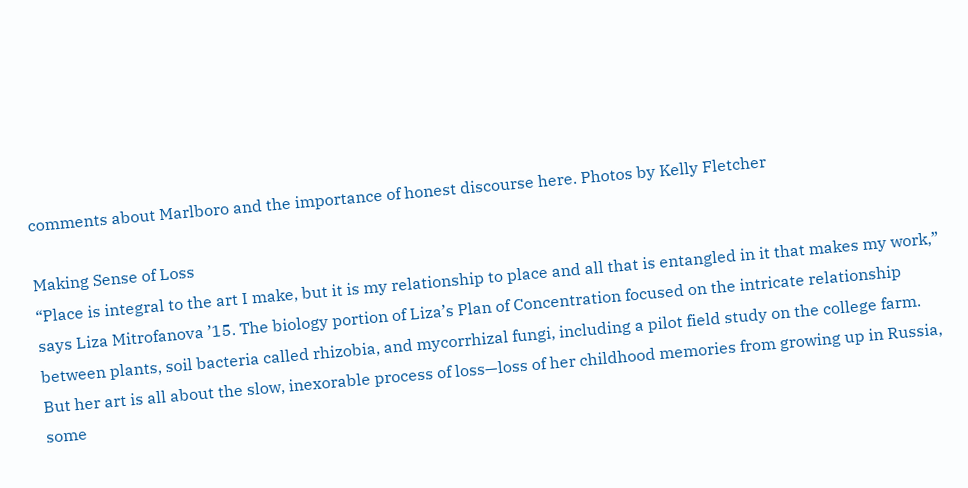comments about Marlboro and the importance of honest discourse here. Photos by Kelly Fletcher

Making Sense of Loss
“Place is integral to the art I make, but it is my relationship to place and all that is entangled in it that makes my work,” says Liza Mitrofanova ’15. The biology portion of Liza’s Plan of Concentration focused on the intricate relationship between plants, soil bacteria called rhizobia, and mycorrhizal fungi, including a pilot field study on the college farm. But her art is all about the slow, inexorable process of loss—loss of her childhood memories from growing up in Russia, some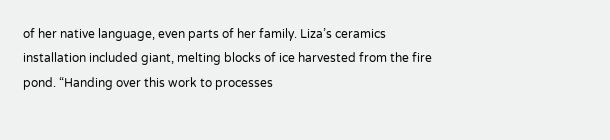of her native language, even parts of her family. Liza’s ceramics installation included giant, melting blocks of ice harvested from the fire pond. “Handing over this work to processes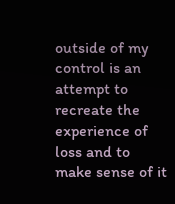outside of my control is an attempt to recreate the experience of loss and to make sense of it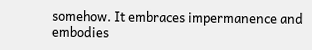somehow. It embraces impermanence and embodies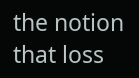the notion that loss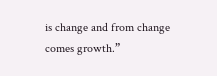is change and from change comes growth.”